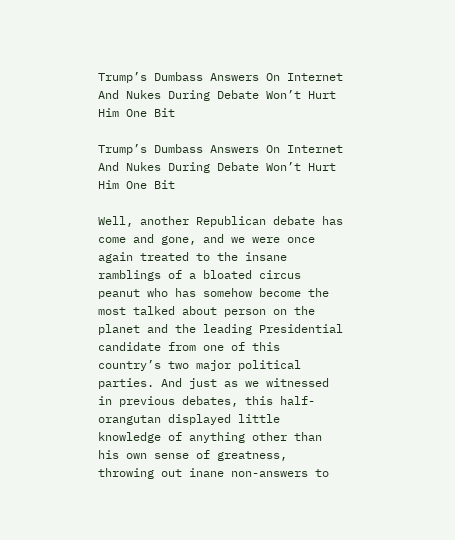Trump’s Dumbass Answers On Internet And Nukes During Debate Won’t Hurt Him One Bit

Trump’s Dumbass Answers On Internet And Nukes During Debate Won’t Hurt Him One Bit

Well, another Republican debate has come and gone, and we were once again treated to the insane ramblings of a bloated circus peanut who has somehow become the most talked about person on the planet and the leading Presidential candidate from one of this country’s two major political parties. And just as we witnessed in previous debates, this half-orangutan displayed little knowledge of anything other than his own sense of greatness, throwing out inane non-answers to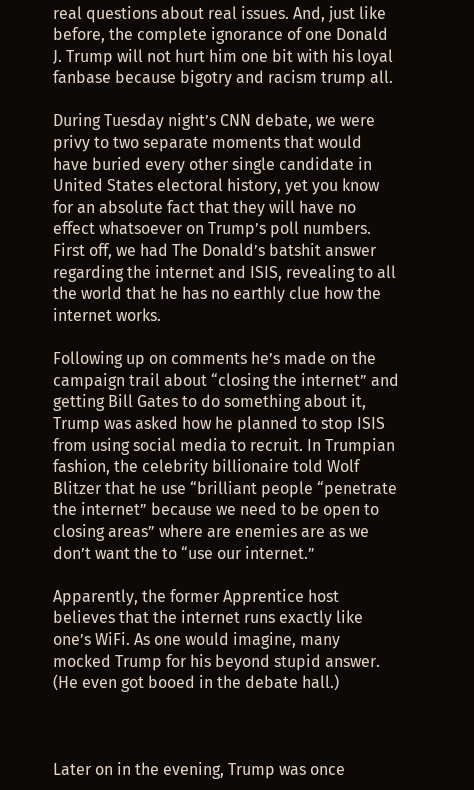real questions about real issues. And, just like before, the complete ignorance of one Donald J. Trump will not hurt him one bit with his loyal fanbase because bigotry and racism trump all.

During Tuesday night’s CNN debate, we were privy to two separate moments that would have buried every other single candidate in United States electoral history, yet you know for an absolute fact that they will have no effect whatsoever on Trump’s poll numbers. First off, we had The Donald’s batshit answer regarding the internet and ISIS, revealing to all the world that he has no earthly clue how the internet works.

Following up on comments he’s made on the campaign trail about “closing the internet” and getting Bill Gates to do something about it, Trump was asked how he planned to stop ISIS from using social media to recruit. In Trumpian fashion, the celebrity billionaire told Wolf Blitzer that he use “brilliant people “penetrate the internet” because we need to be open to closing areas” where are enemies are as we don’t want the to “use our internet.”

Apparently, the former Apprentice host believes that the internet runs exactly like one’s WiFi. As one would imagine, many mocked Trump for his beyond stupid answer. (He even got booed in the debate hall.)



Later on in the evening, Trump was once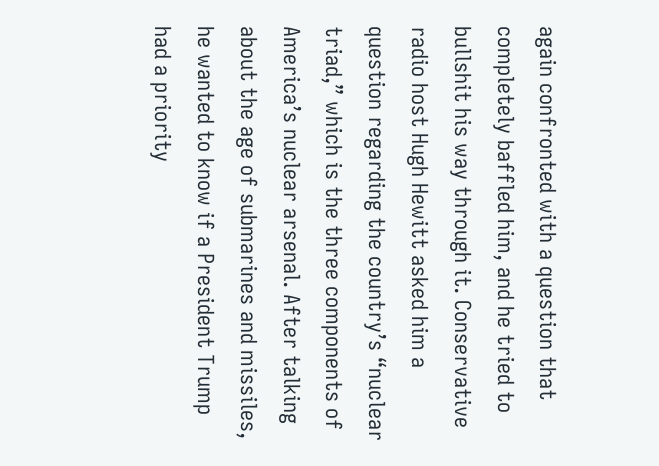again confronted with a question that completely baffled him, and he tried to bullshit his way through it. Conservative radio host Hugh Hewitt asked him a question regarding the country’s “nuclear triad,” which is the three components of America’s nuclear arsenal. After talking about the age of submarines and missiles, he wanted to know if a President Trump had a priority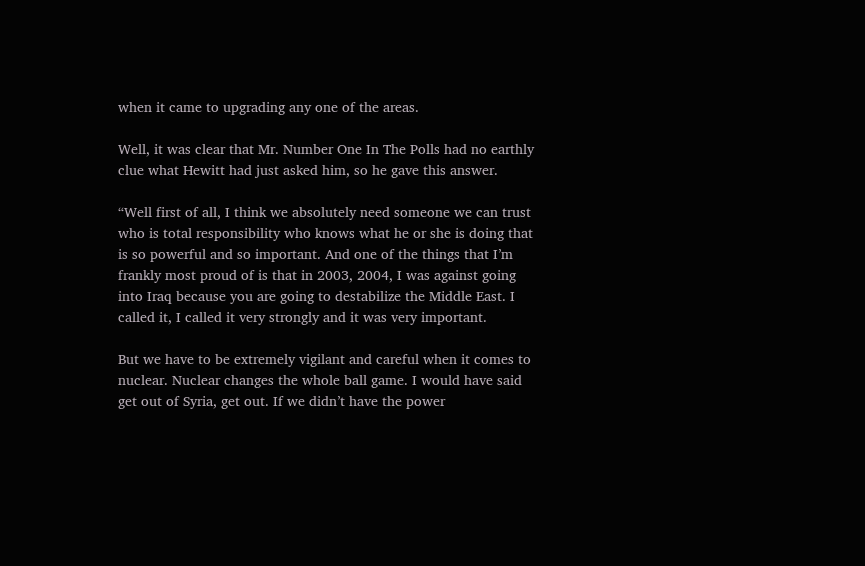when it came to upgrading any one of the areas.

Well, it was clear that Mr. Number One In The Polls had no earthly clue what Hewitt had just asked him, so he gave this answer.

“Well first of all, I think we absolutely need someone we can trust who is total responsibility who knows what he or she is doing that is so powerful and so important. And one of the things that I’m frankly most proud of is that in 2003, 2004, I was against going into Iraq because you are going to destabilize the Middle East. I called it, I called it very strongly and it was very important.

But we have to be extremely vigilant and careful when it comes to nuclear. Nuclear changes the whole ball game. I would have said get out of Syria, get out. If we didn’t have the power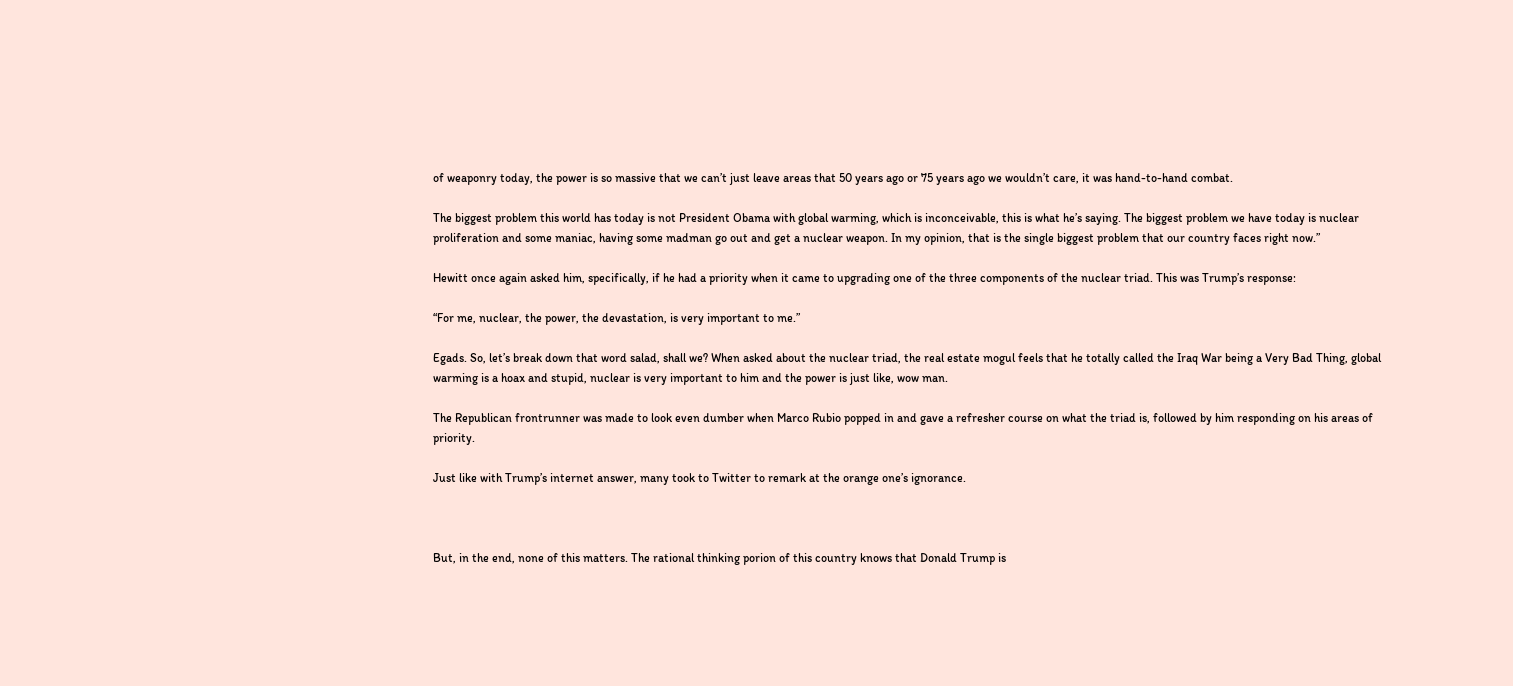of weaponry today, the power is so massive that we can’t just leave areas that 50 years ago or 75 years ago we wouldn’t care, it was hand-to-hand combat.

The biggest problem this world has today is not President Obama with global warming, which is inconceivable, this is what he’s saying. The biggest problem we have today is nuclear proliferation and some maniac, having some madman go out and get a nuclear weapon. In my opinion, that is the single biggest problem that our country faces right now.”

Hewitt once again asked him, specifically, if he had a priority when it came to upgrading one of the three components of the nuclear triad. This was Trump’s response:

“For me, nuclear, the power, the devastation, is very important to me.”

Egads. So, let’s break down that word salad, shall we? When asked about the nuclear triad, the real estate mogul feels that he totally called the Iraq War being a Very Bad Thing, global warming is a hoax and stupid, nuclear is very important to him and the power is just like, wow man.

The Republican frontrunner was made to look even dumber when Marco Rubio popped in and gave a refresher course on what the triad is, followed by him responding on his areas of priority.

Just like with Trump’s internet answer, many took to Twitter to remark at the orange one’s ignorance.



But, in the end, none of this matters. The rational thinking porion of this country knows that Donald Trump is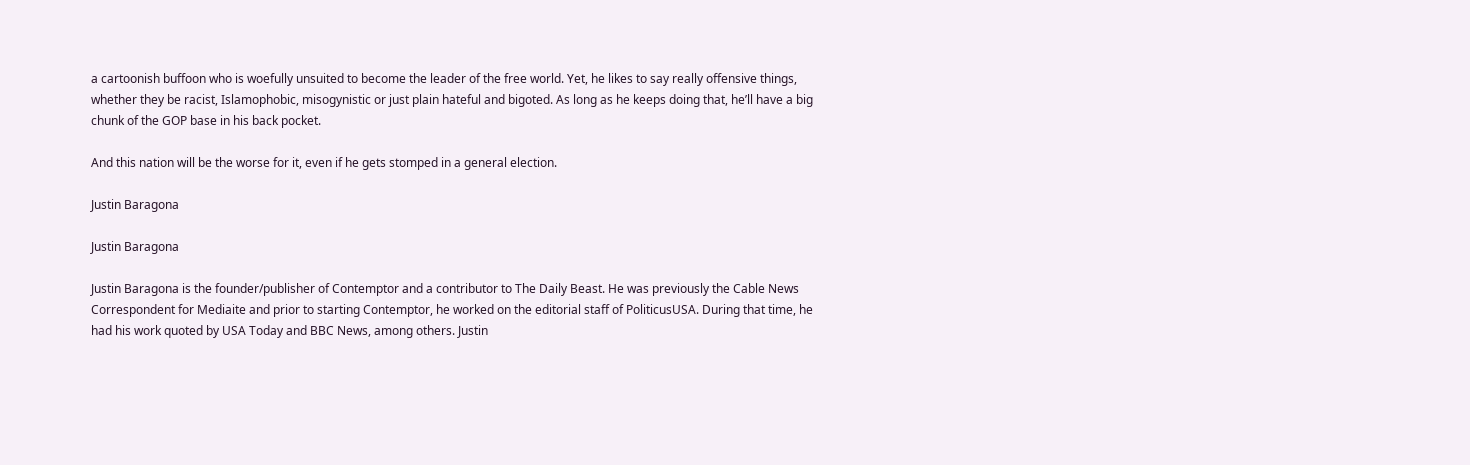a cartoonish buffoon who is woefully unsuited to become the leader of the free world. Yet, he likes to say really offensive things, whether they be racist, Islamophobic, misogynistic or just plain hateful and bigoted. As long as he keeps doing that, he’ll have a big chunk of the GOP base in his back pocket.

And this nation will be the worse for it, even if he gets stomped in a general election.

Justin Baragona

Justin Baragona

Justin Baragona is the founder/publisher of Contemptor and a contributor to The Daily Beast. He was previously the Cable News Correspondent for Mediaite and prior to starting Contemptor, he worked on the editorial staff of PoliticusUSA. During that time, he had his work quoted by USA Today and BBC News, among others. Justin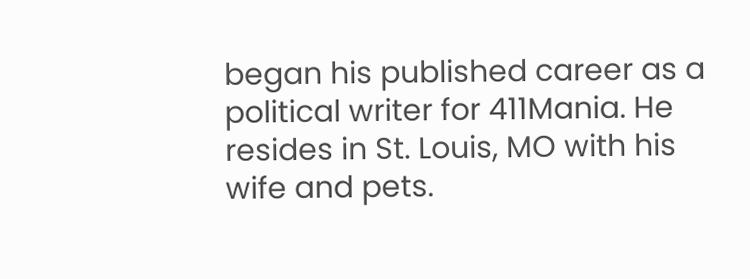began his published career as a political writer for 411Mania. He resides in St. Louis, MO with his wife and pets.